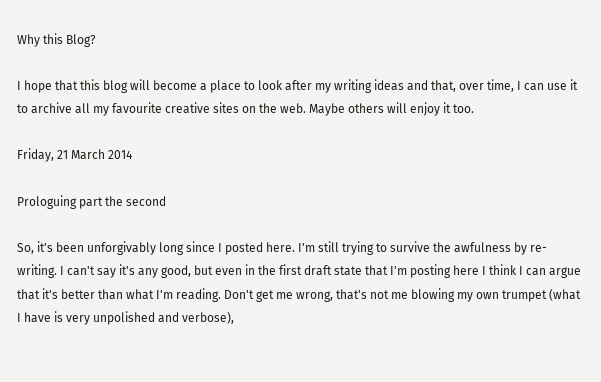Why this Blog?

I hope that this blog will become a place to look after my writing ideas and that, over time, I can use it to archive all my favourite creative sites on the web. Maybe others will enjoy it too.

Friday, 21 March 2014

Prologuing part the second

So, it's been unforgivably long since I posted here. I'm still trying to survive the awfulness by re-writing. I can't say it's any good, but even in the first draft state that I'm posting here I think I can argue that it's better than what I'm reading. Don't get me wrong, that's not me blowing my own trumpet (what I have is very unpolished and verbose),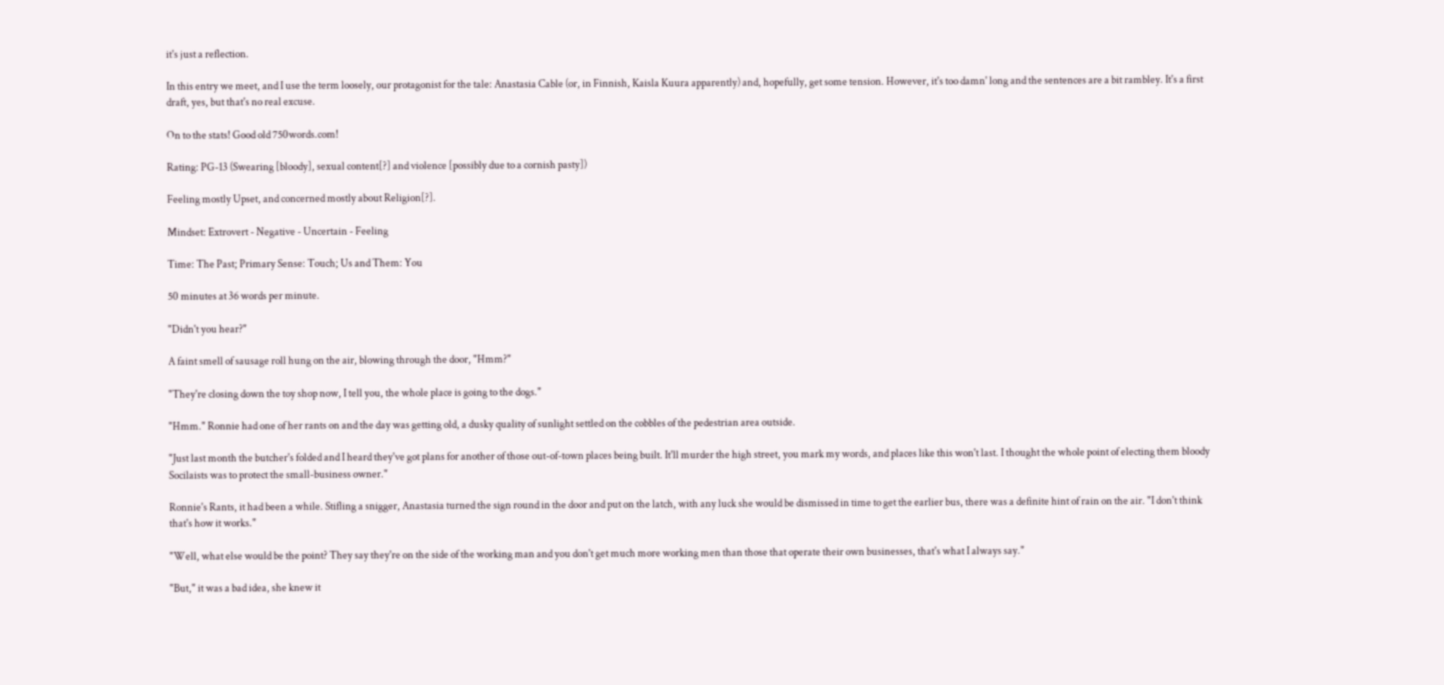it's just a reflection.

In this entry we meet, and I use the term loosely, our protagonist for the tale: Anastasia Cable (or, in Finnish, Kaisla Kuura apparently) and, hopefully, get some tension. However, it's too damn' long and the sentences are a bit rambley. It's a first draft, yes, but that's no real excuse.

On to the stats! Good old 750words.com!

Rating: PG-13 (Swearing [bloody], sexual content[?] and violence [possibly due to a cornish pasty])

Feeling mostly Upset, and concerned mostly about Religion[?].

Mindset: Extrovert - Negative - Uncertain - Feeling

Time: The Past; Primary Sense: Touch; Us and Them: You

50 minutes at 36 words per minute.

"Didn't you hear?"

A faint smell of sausage roll hung on the air, blowing through the door, "Hmm?"

"They're closing down the toy shop now, I tell you, the whole place is going to the dogs."

"Hmm." Ronnie had one of her rants on and the day was getting old, a dusky quality of sunlight settled on the cobbles of the pedestrian area outside.

"Just last month the butcher's folded and I heard they've got plans for another of those out-of-town places being built. It'll murder the high street, you mark my words, and places like this won't last. I thought the whole point of electing them bloody Socilaists was to protect the small-business owner."

Ronnie's Rants, it had been a while. Stifling a snigger, Anastasia turned the sign round in the door and put on the latch, with any luck she would be dismissed in time to get the earlier bus, there was a definite hint of rain on the air. "I don't think that's how it works."

"Well, what else would be the point? They say they're on the side of the working man and you don't get much more working men than those that operate their own businesses, that's what I always say."

"But," it was a bad idea, she knew it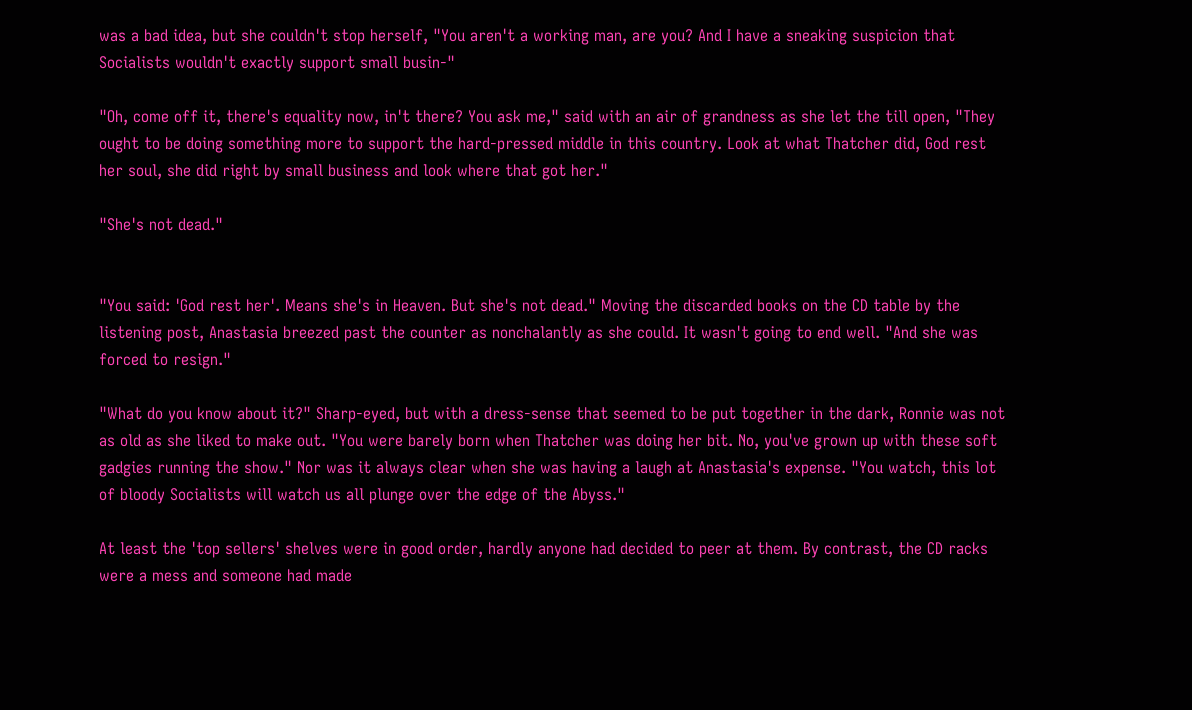was a bad idea, but she couldn't stop herself, "You aren't a working man, are you? And I have a sneaking suspicion that Socialists wouldn't exactly support small busin-"

"Oh, come off it, there's equality now, in't there? You ask me," said with an air of grandness as she let the till open, "They ought to be doing something more to support the hard-pressed middle in this country. Look at what Thatcher did, God rest her soul, she did right by small business and look where that got her."

"She's not dead."


"You said: 'God rest her'. Means she's in Heaven. But she's not dead." Moving the discarded books on the CD table by the listening post, Anastasia breezed past the counter as nonchalantly as she could. It wasn't going to end well. "And she was forced to resign."

"What do you know about it?" Sharp-eyed, but with a dress-sense that seemed to be put together in the dark, Ronnie was not as old as she liked to make out. "You were barely born when Thatcher was doing her bit. No, you've grown up with these soft gadgies running the show." Nor was it always clear when she was having a laugh at Anastasia's expense. "You watch, this lot of bloody Socialists will watch us all plunge over the edge of the Abyss."

At least the 'top sellers' shelves were in good order, hardly anyone had decided to peer at them. By contrast, the CD racks were a mess and someone had made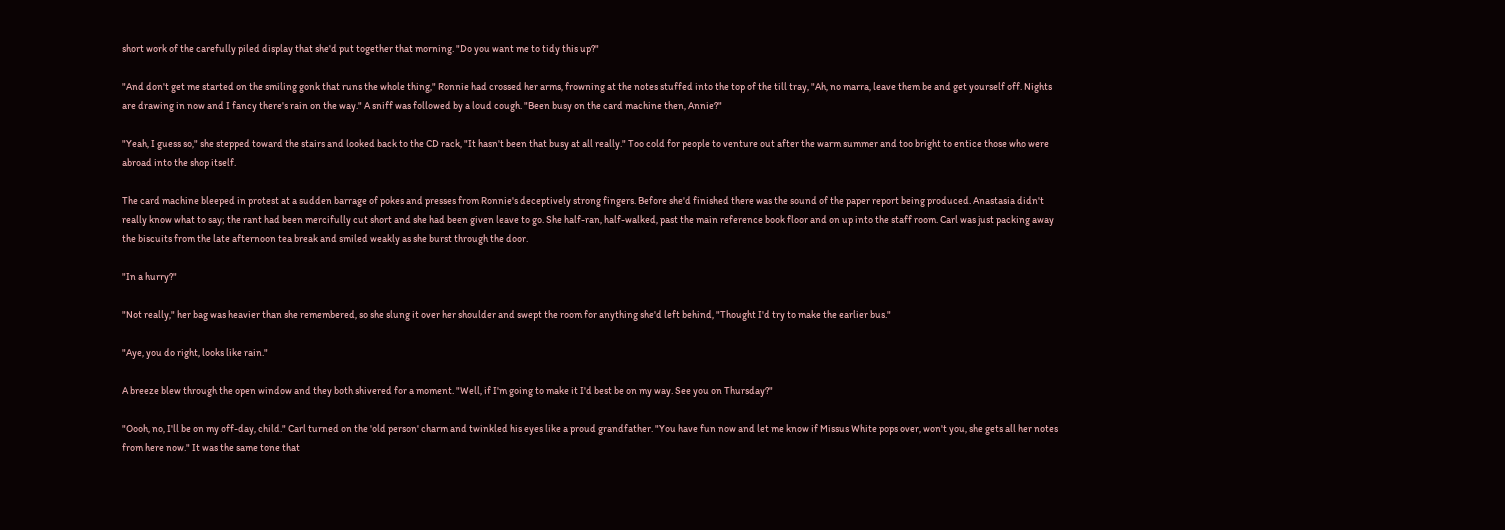short work of the carefully piled display that she'd put together that morning. "Do you want me to tidy this up?"

"And don't get me started on the smiling gonk that runs the whole thing," Ronnie had crossed her arms, frowning at the notes stuffed into the top of the till tray, "Ah, no marra, leave them be and get yourself off. Nights are drawing in now and I fancy there's rain on the way." A sniff was followed by a loud cough. "Been busy on the card machine then, Annie?"

"Yeah, I guess so," she stepped toward the stairs and looked back to the CD rack, "It hasn't been that busy at all really." Too cold for people to venture out after the warm summer and too bright to entice those who were abroad into the shop itself.

The card machine bleeped in protest at a sudden barrage of pokes and presses from Ronnie's deceptively strong fingers. Before she'd finished there was the sound of the paper report being produced. Anastasia didn't really know what to say; the rant had been mercifully cut short and she had been given leave to go. She half-ran, half-walked, past the main reference book floor and on up into the staff room. Carl was just packing away the biscuits from the late afternoon tea break and smiled weakly as she burst through the door.

"In a hurry?"

"Not really," her bag was heavier than she remembered, so she slung it over her shoulder and swept the room for anything she'd left behind, "Thought I'd try to make the earlier bus."

"Aye, you do right, looks like rain."

A breeze blew through the open window and they both shivered for a moment. "Well, if I'm going to make it I'd best be on my way. See you on Thursday?"

"Oooh, no, I'll be on my off-day, child." Carl turned on the 'old person' charm and twinkled his eyes like a proud grandfather. "You have fun now and let me know if Missus White pops over, won't you, she gets all her notes from here now." It was the same tone that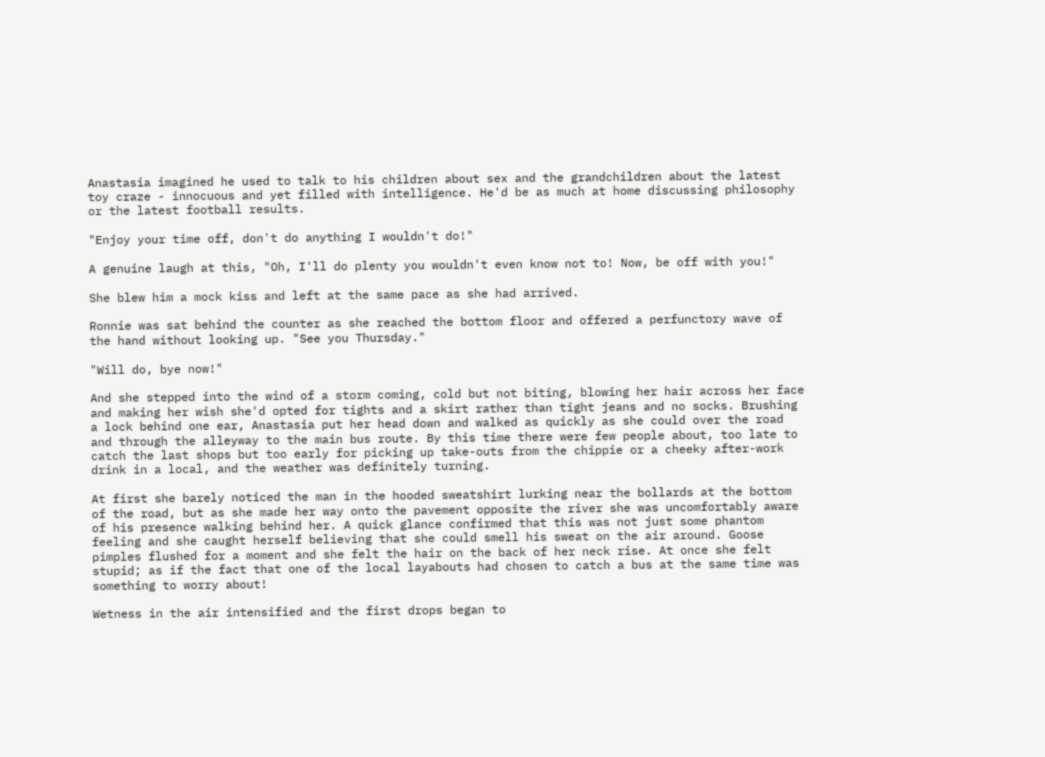Anastasia imagined he used to talk to his children about sex and the grandchildren about the latest toy craze - innocuous and yet filled with intelligence. He'd be as much at home discussing philosophy or the latest football results.

"Enjoy your time off, don't do anything I wouldn't do!"

A genuine laugh at this, "Oh, I'll do plenty you wouldn't even know not to! Now, be off with you!"

She blew him a mock kiss and left at the same pace as she had arrived.

Ronnie was sat behind the counter as she reached the bottom floor and offered a perfunctory wave of the hand without looking up. "See you Thursday."

"Will do, bye now!"

And she stepped into the wind of a storm coming, cold but not biting, blowing her hair across her face and making her wish she'd opted for tights and a skirt rather than tight jeans and no socks. Brushing a lock behind one ear, Anastasia put her head down and walked as quickly as she could over the road and through the alleyway to the main bus route. By this time there were few people about, too late to catch the last shops but too early for picking up take-outs from the chippie or a cheeky after-work drink in a local, and the weather was definitely turning.

At first she barely noticed the man in the hooded sweatshirt lurking near the bollards at the bottom of the road, but as she made her way onto the pavement opposite the river she was uncomfortably aware of his presence walking behind her. A quick glance confirmed that this was not just some phantom feeling and she caught herself believing that she could smell his sweat on the air around. Goose pimples flushed for a moment and she felt the hair on the back of her neck rise. At once she felt stupid; as if the fact that one of the local layabouts had chosen to catch a bus at the same time was something to worry about!

Wetness in the air intensified and the first drops began to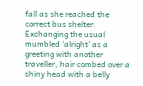fall as she reached the correct bus shelter. Exchanging the usual mumbled 'alright' as a greeting with another traveller, hair combed over a shiny head with a belly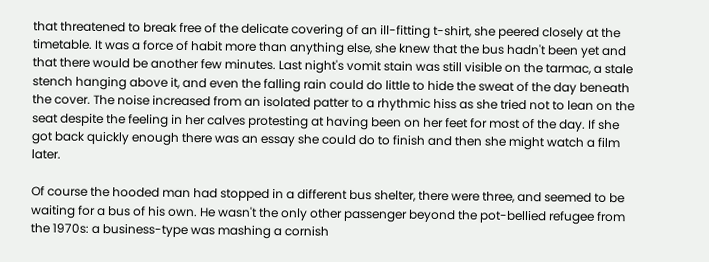that threatened to break free of the delicate covering of an ill-fitting t-shirt, she peered closely at the timetable. It was a force of habit more than anything else, she knew that the bus hadn't been yet and that there would be another few minutes. Last night's vomit stain was still visible on the tarmac, a stale stench hanging above it, and even the falling rain could do little to hide the sweat of the day beneath the cover. The noise increased from an isolated patter to a rhythmic hiss as she tried not to lean on the seat despite the feeling in her calves protesting at having been on her feet for most of the day. If she got back quickly enough there was an essay she could do to finish and then she might watch a film later.

Of course the hooded man had stopped in a different bus shelter, there were three, and seemed to be waiting for a bus of his own. He wasn't the only other passenger beyond the pot-bellied refugee from the 1970s: a business-type was mashing a cornish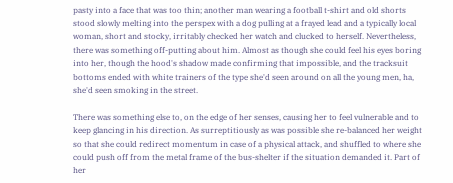pasty into a face that was too thin; another man wearing a football t-shirt and old shorts stood slowly melting into the perspex with a dog pulling at a frayed lead and a typically local woman, short and stocky, irritably checked her watch and clucked to herself. Nevertheless, there was something off-putting about him. Almost as though she could feel his eyes boring into her, though the hood's shadow made confirming that impossible, and the tracksuit bottoms ended with white trainers of the type she'd seen around on all the young men, ha, she'd seen smoking in the street.

There was something else to, on the edge of her senses, causing her to feel vulnerable and to keep glancing in his direction. As surreptitiously as was possible she re-balanced her weight so that she could redirect momentum in case of a physical attack, and shuffled to where she could push off from the metal frame of the bus-shelter if the situation demanded it. Part of her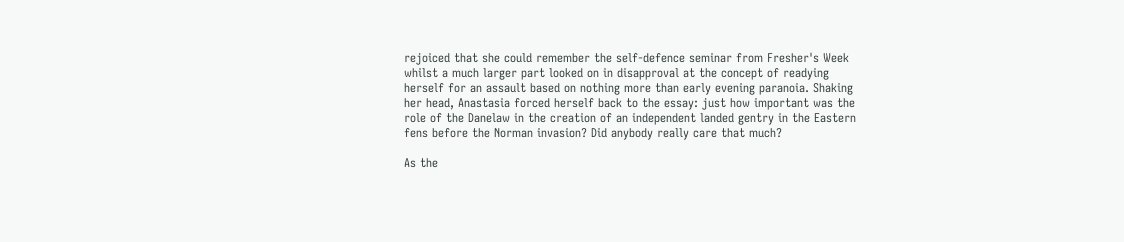rejoiced that she could remember the self-defence seminar from Fresher's Week whilst a much larger part looked on in disapproval at the concept of readying herself for an assault based on nothing more than early evening paranoia. Shaking her head, Anastasia forced herself back to the essay: just how important was the role of the Danelaw in the creation of an independent landed gentry in the Eastern fens before the Norman invasion? Did anybody really care that much?

As the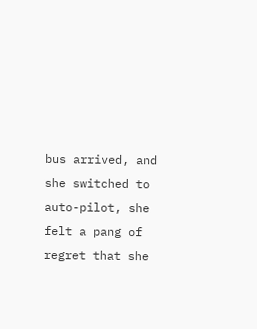bus arrived, and she switched to auto-pilot, she felt a pang of regret that she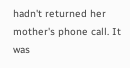hadn't returned her mother's phone call. It was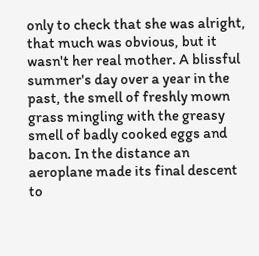only to check that she was alright, that much was obvious, but it wasn't her real mother. A blissful summer's day over a year in the past, the smell of freshly mown grass mingling with the greasy smell of badly cooked eggs and bacon. In the distance an aeroplane made its final descent to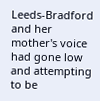Leeds-Bradford and her mother's voice had gone low and attempting to be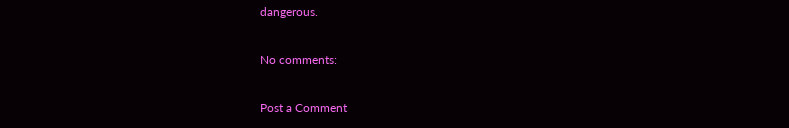dangerous.

No comments:

Post a Comment